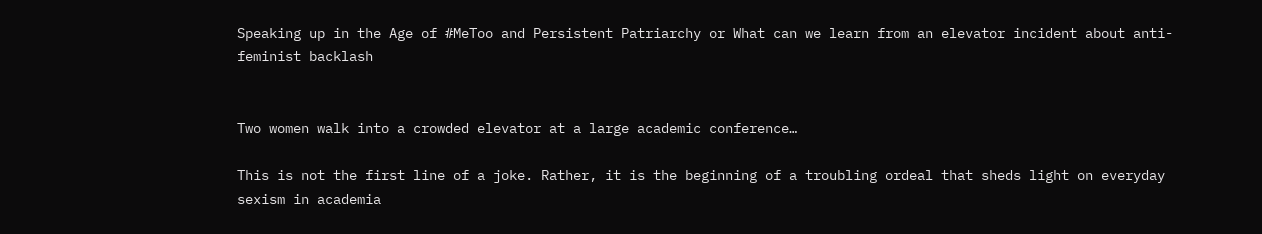Speaking up in the Age of #MeToo and Persistent Patriarchy or What can we learn from an elevator incident about anti-feminist backlash


Two women walk into a crowded elevator at a large academic conference…

This is not the first line of a joke. Rather, it is the beginning of a troubling ordeal that sheds light on everyday sexism in academia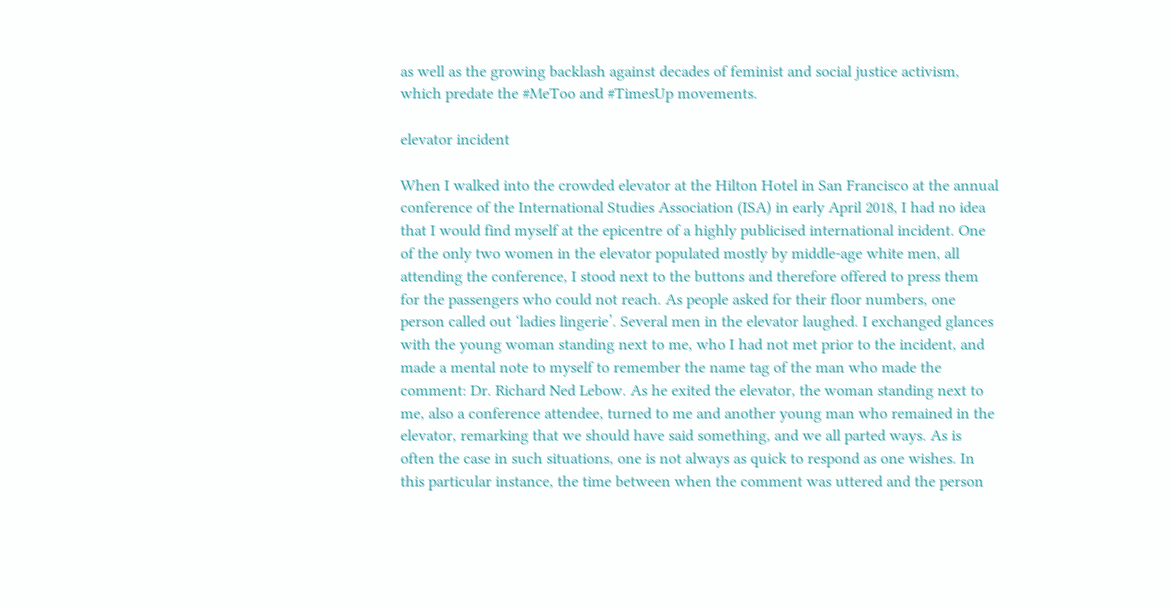as well as the growing backlash against decades of feminist and social justice activism, which predate the #MeToo and #TimesUp movements.

elevator incident

When I walked into the crowded elevator at the Hilton Hotel in San Francisco at the annual conference of the International Studies Association (ISA) in early April 2018, I had no idea that I would find myself at the epicentre of a highly publicised international incident. One of the only two women in the elevator populated mostly by middle-age white men, all attending the conference, I stood next to the buttons and therefore offered to press them for the passengers who could not reach. As people asked for their floor numbers, one person called out ‘ladies lingerie’. Several men in the elevator laughed. I exchanged glances with the young woman standing next to me, who I had not met prior to the incident, and made a mental note to myself to remember the name tag of the man who made the comment: Dr. Richard Ned Lebow. As he exited the elevator, the woman standing next to me, also a conference attendee, turned to me and another young man who remained in the elevator, remarking that we should have said something, and we all parted ways. As is often the case in such situations, one is not always as quick to respond as one wishes. In this particular instance, the time between when the comment was uttered and the person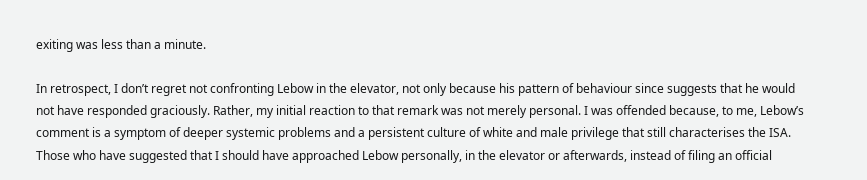exiting was less than a minute.

In retrospect, I don’t regret not confronting Lebow in the elevator, not only because his pattern of behaviour since suggests that he would not have responded graciously. Rather, my initial reaction to that remark was not merely personal. I was offended because, to me, Lebow’s comment is a symptom of deeper systemic problems and a persistent culture of white and male privilege that still characterises the ISA. Those who have suggested that I should have approached Lebow personally, in the elevator or afterwards, instead of filing an official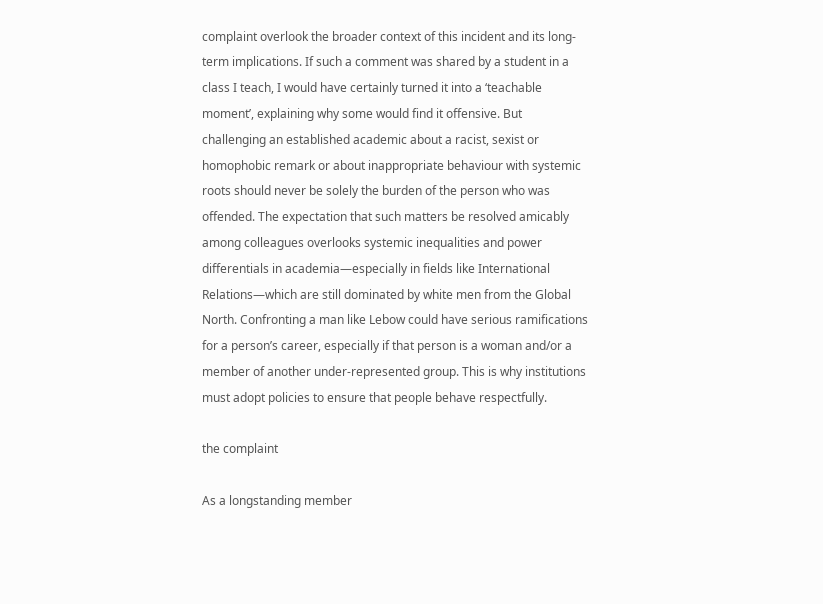complaint overlook the broader context of this incident and its long-term implications. If such a comment was shared by a student in a class I teach, I would have certainly turned it into a ‘teachable moment’, explaining why some would find it offensive. But challenging an established academic about a racist, sexist or homophobic remark or about inappropriate behaviour with systemic roots should never be solely the burden of the person who was offended. The expectation that such matters be resolved amicably among colleagues overlooks systemic inequalities and power differentials in academia—especially in fields like International Relations—which are still dominated by white men from the Global North. Confronting a man like Lebow could have serious ramifications for a person’s career, especially if that person is a woman and/or a member of another under-represented group. This is why institutions must adopt policies to ensure that people behave respectfully.

the complaint

As a longstanding member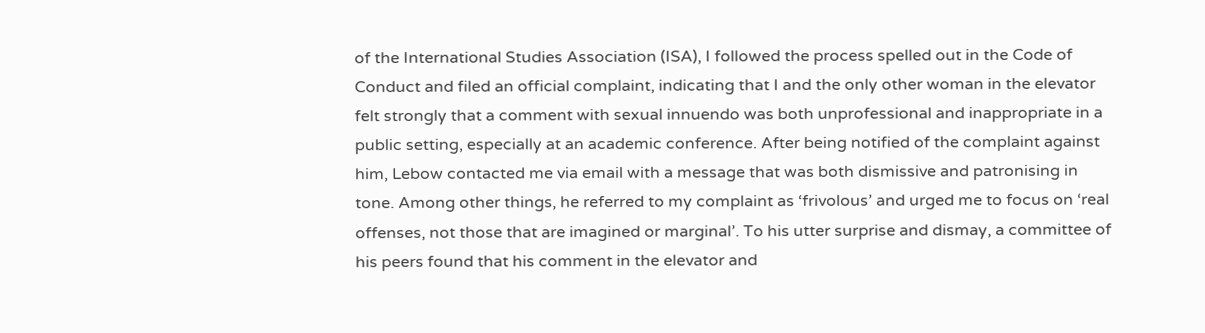of the International Studies Association (ISA), I followed the process spelled out in the Code of Conduct and filed an official complaint, indicating that I and the only other woman in the elevator felt strongly that a comment with sexual innuendo was both unprofessional and inappropriate in a public setting, especially at an academic conference. After being notified of the complaint against him, Lebow contacted me via email with a message that was both dismissive and patronising in tone. Among other things, he referred to my complaint as ‘frivolous’ and urged me to focus on ‘real offenses, not those that are imagined or marginal’. To his utter surprise and dismay, a committee of his peers found that his comment in the elevator and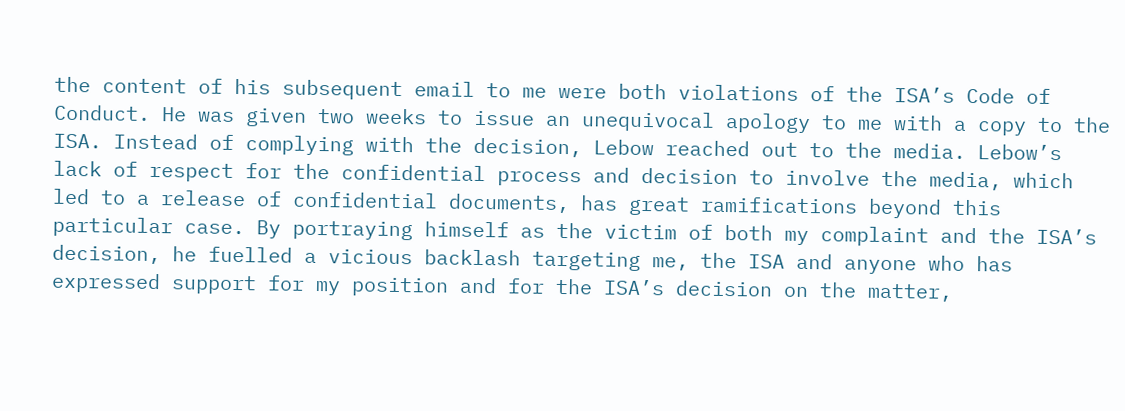the content of his subsequent email to me were both violations of the ISA’s Code of Conduct. He was given two weeks to issue an unequivocal apology to me with a copy to the ISA. Instead of complying with the decision, Lebow reached out to the media. Lebow’s lack of respect for the confidential process and decision to involve the media, which led to a release of confidential documents, has great ramifications beyond this particular case. By portraying himself as the victim of both my complaint and the ISA’s decision, he fuelled a vicious backlash targeting me, the ISA and anyone who has expressed support for my position and for the ISA’s decision on the matter,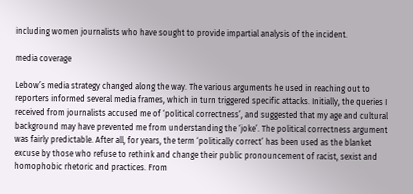including women journalists who have sought to provide impartial analysis of the incident.

media coverage

Lebow’s media strategy changed along the way. The various arguments he used in reaching out to reporters informed several media frames, which in turn triggered specific attacks. Initially, the queries I received from journalists accused me of ‘political correctness’, and suggested that my age and cultural background may have prevented me from understanding the ‘joke’. The political correctness argument was fairly predictable. After all, for years, the term ‘politically correct’ has been used as the blanket excuse by those who refuse to rethink and change their public pronouncement of racist, sexist and homophobic rhetoric and practices. From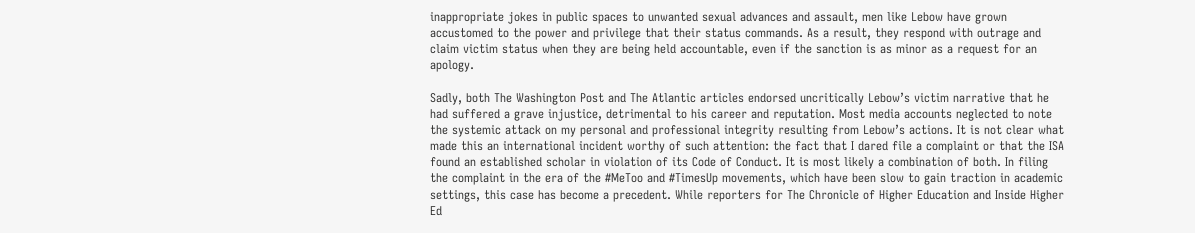inappropriate jokes in public spaces to unwanted sexual advances and assault, men like Lebow have grown accustomed to the power and privilege that their status commands. As a result, they respond with outrage and claim victim status when they are being held accountable, even if the sanction is as minor as a request for an apology.

Sadly, both The Washington Post and The Atlantic articles endorsed uncritically Lebow’s victim narrative that he had suffered a grave injustice, detrimental to his career and reputation. Most media accounts neglected to note the systemic attack on my personal and professional integrity resulting from Lebow’s actions. It is not clear what made this an international incident worthy of such attention: the fact that I dared file a complaint or that the ISA found an established scholar in violation of its Code of Conduct. It is most likely a combination of both. In filing the complaint in the era of the #MeToo and #TimesUp movements, which have been slow to gain traction in academic settings, this case has become a precedent. While reporters for The Chronicle of Higher Education and Inside Higher Ed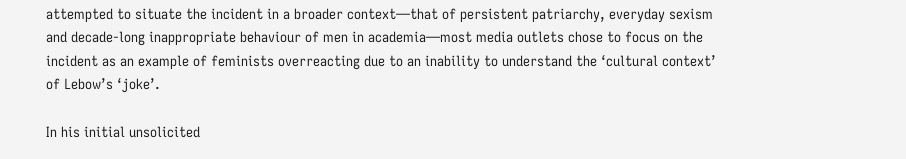attempted to situate the incident in a broader context—that of persistent patriarchy, everyday sexism and decade-long inappropriate behaviour of men in academia—most media outlets chose to focus on the incident as an example of feminists overreacting due to an inability to understand the ‘cultural context’ of Lebow’s ‘joke’.

In his initial unsolicited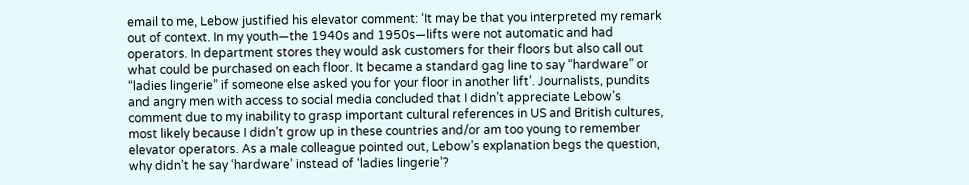email to me, Lebow justified his elevator comment: ‘It may be that you interpreted my remark out of context. In my youth—the 1940s and 1950s—lifts were not automatic and had operators. In department stores they would ask customers for their floors but also call out what could be purchased on each floor. It became a standard gag line to say “hardware” or “ladies lingerie” if someone else asked you for your floor in another lift’. Journalists, pundits and angry men with access to social media concluded that I didn’t appreciate Lebow’s comment due to my inability to grasp important cultural references in US and British cultures, most likely because I didn’t grow up in these countries and/or am too young to remember elevator operators. As a male colleague pointed out, Lebow’s explanation begs the question, why didn’t he say ‘hardware’ instead of ‘ladies lingerie’?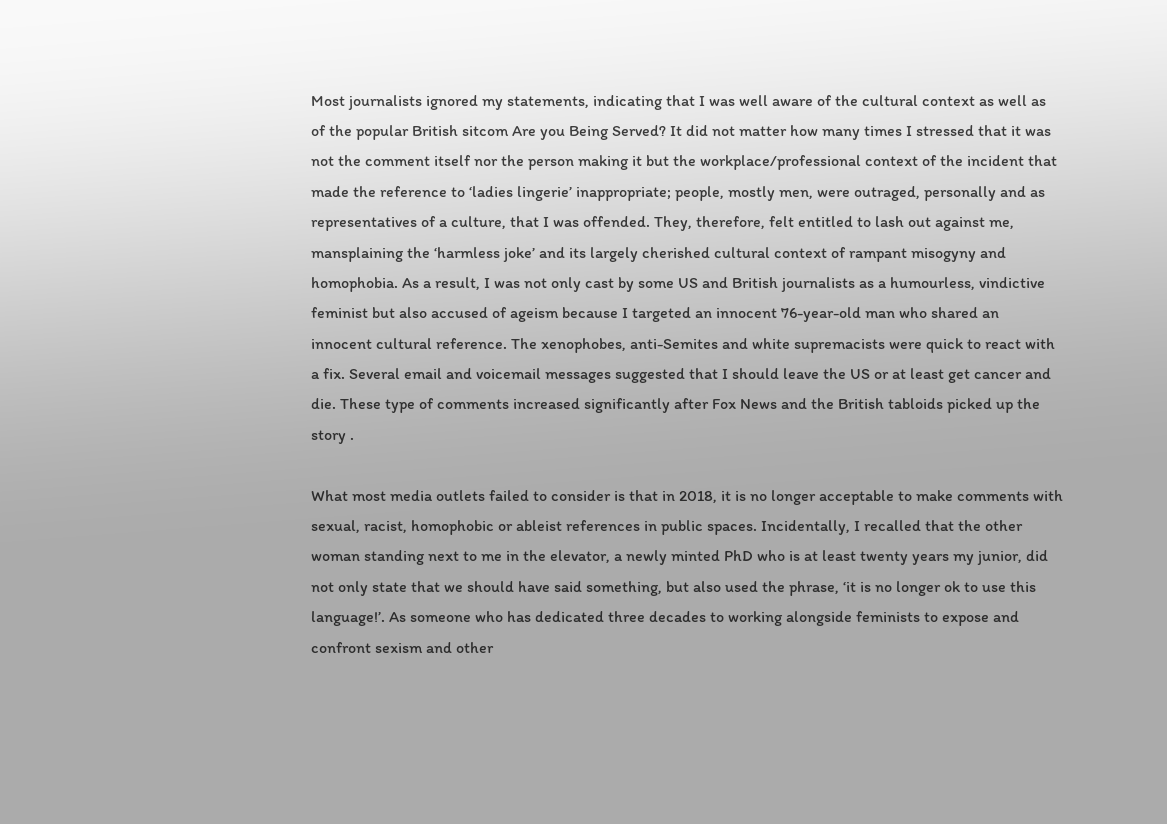Most journalists ignored my statements, indicating that I was well aware of the cultural context as well as of the popular British sitcom Are you Being Served? It did not matter how many times I stressed that it was not the comment itself nor the person making it but the workplace/professional context of the incident that made the reference to ‘ladies lingerie’ inappropriate; people, mostly men, were outraged, personally and as representatives of a culture, that I was offended. They, therefore, felt entitled to lash out against me, mansplaining the ‘harmless joke’ and its largely cherished cultural context of rampant misogyny and homophobia. As a result, I was not only cast by some US and British journalists as a humourless, vindictive feminist but also accused of ageism because I targeted an innocent 76-year-old man who shared an innocent cultural reference. The xenophobes, anti-Semites and white supremacists were quick to react with a fix. Several email and voicemail messages suggested that I should leave the US or at least get cancer and die. These type of comments increased significantly after Fox News and the British tabloids picked up the story .

What most media outlets failed to consider is that in 2018, it is no longer acceptable to make comments with sexual, racist, homophobic or ableist references in public spaces. Incidentally, I recalled that the other woman standing next to me in the elevator, a newly minted PhD who is at least twenty years my junior, did not only state that we should have said something, but also used the phrase, ‘it is no longer ok to use this language!’. As someone who has dedicated three decades to working alongside feminists to expose and confront sexism and other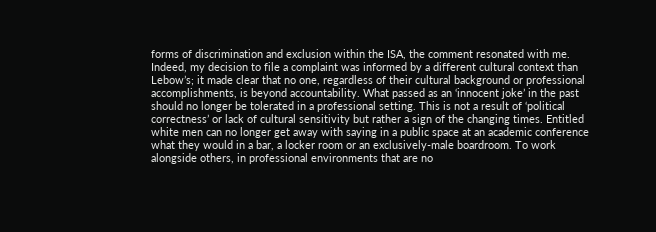forms of discrimination and exclusion within the ISA, the comment resonated with me. Indeed, my decision to file a complaint was informed by a different cultural context than Lebow’s; it made clear that no one, regardless of their cultural background or professional accomplishments, is beyond accountability. What passed as an ‘innocent joke’ in the past should no longer be tolerated in a professional setting. This is not a result of ‘political correctness’ or lack of cultural sensitivity but rather a sign of the changing times. Entitled white men can no longer get away with saying in a public space at an academic conference what they would in a bar, a locker room or an exclusively-male boardroom. To work alongside others, in professional environments that are no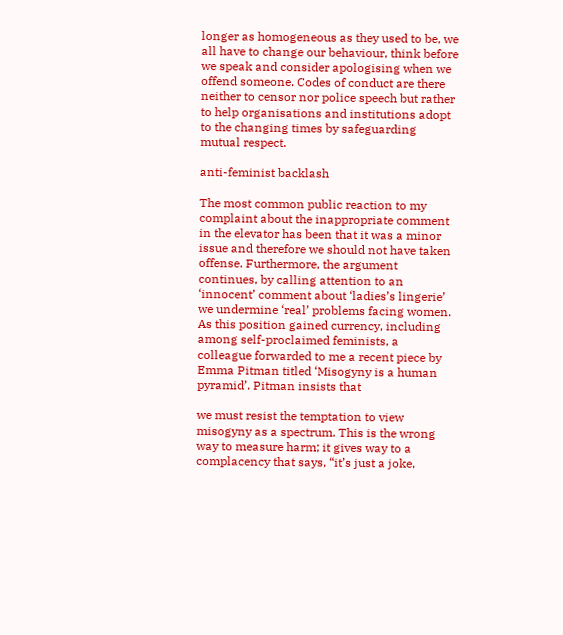longer as homogeneous as they used to be, we all have to change our behaviour, think before we speak and consider apologising when we offend someone. Codes of conduct are there neither to censor nor police speech but rather to help organisations and institutions adopt to the changing times by safeguarding mutual respect.

anti-feminist backlash

The most common public reaction to my complaint about the inappropriate comment in the elevator has been that it was a minor issue and therefore we should not have taken offense. Furthermore, the argument continues, by calling attention to an ‘innocent’ comment about ‘ladies’s lingerie’ we undermine ‘real’ problems facing women. As this position gained currency, including among self-proclaimed feminists, a colleague forwarded to me a recent piece by Emma Pitman titled ‘Misogyny is a human pyramid’. Pitman insists that

we must resist the temptation to view misogyny as a spectrum. This is the wrong way to measure harm; it gives way to a complacency that says, “it’s just a joke,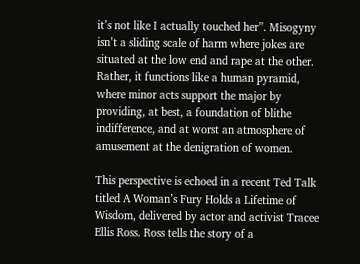it’s not like I actually touched her”. Misogyny isn’t a sliding scale of harm where jokes are situated at the low end and rape at the other. Rather, it functions like a human pyramid, where minor acts support the major by providing, at best, a foundation of blithe indifference, and at worst an atmosphere of amusement at the denigration of women.

This perspective is echoed in a recent Ted Talk titled A Woman’s Fury Holds a Lifetime of Wisdom, delivered by actor and activist Tracee Ellis Ross. Ross tells the story of a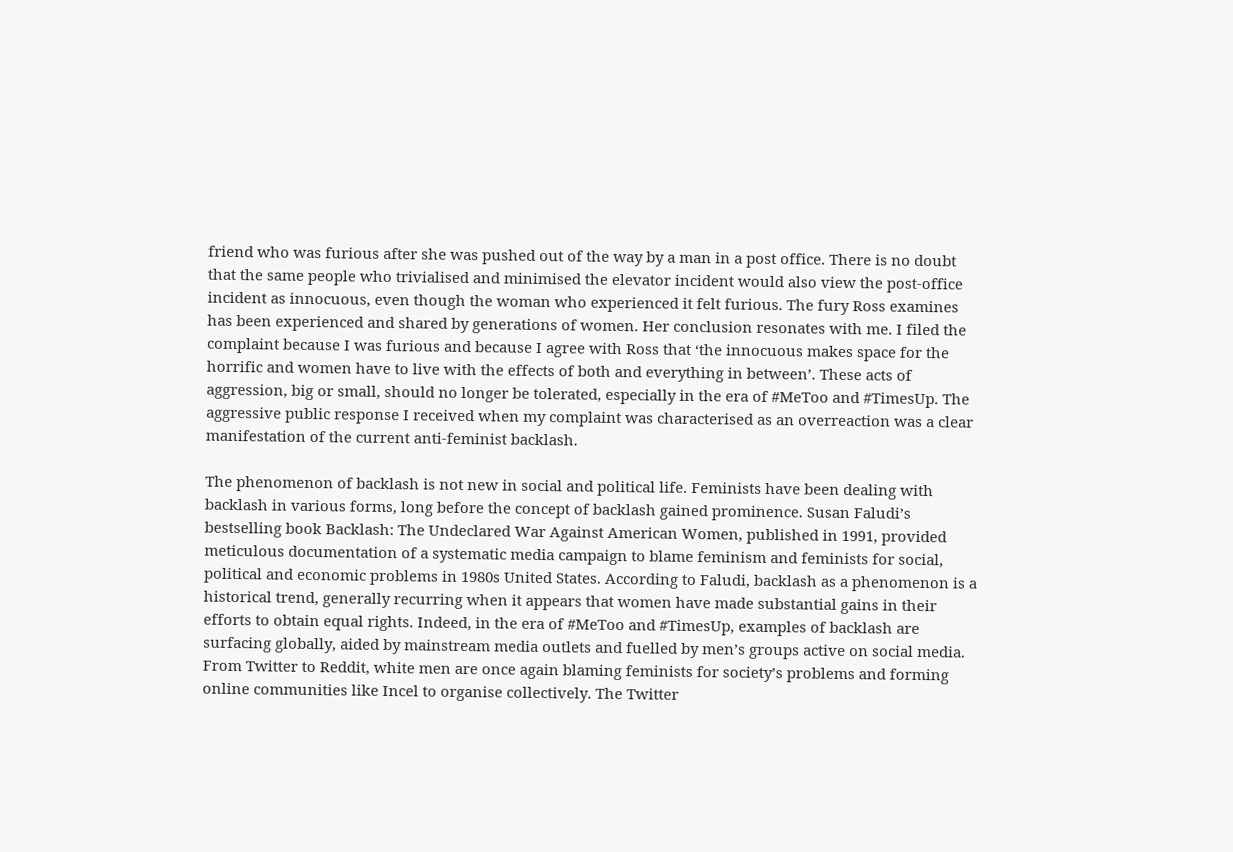friend who was furious after she was pushed out of the way by a man in a post office. There is no doubt that the same people who trivialised and minimised the elevator incident would also view the post-office incident as innocuous, even though the woman who experienced it felt furious. The fury Ross examines has been experienced and shared by generations of women. Her conclusion resonates with me. I filed the complaint because I was furious and because I agree with Ross that ‘the innocuous makes space for the horrific and women have to live with the effects of both and everything in between’. These acts of aggression, big or small, should no longer be tolerated, especially in the era of #MeToo and #TimesUp. The aggressive public response I received when my complaint was characterised as an overreaction was a clear manifestation of the current anti-feminist backlash.

The phenomenon of backlash is not new in social and political life. Feminists have been dealing with backlash in various forms, long before the concept of backlash gained prominence. Susan Faludi’s bestselling book Backlash: The Undeclared War Against American Women, published in 1991, provided meticulous documentation of a systematic media campaign to blame feminism and feminists for social, political and economic problems in 1980s United States. According to Faludi, backlash as a phenomenon is a historical trend, generally recurring when it appears that women have made substantial gains in their efforts to obtain equal rights. Indeed, in the era of #MeToo and #TimesUp, examples of backlash are surfacing globally, aided by mainstream media outlets and fuelled by men’s groups active on social media. From Twitter to Reddit, white men are once again blaming feminists for society’s problems and forming online communities like Incel to organise collectively. The Twitter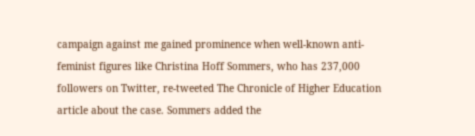campaign against me gained prominence when well-known anti-feminist figures like Christina Hoff Sommers, who has 237,000 followers on Twitter, re-tweeted The Chronicle of Higher Education article about the case. Sommers added the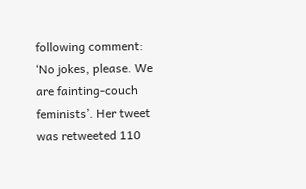following comment: ‘No jokes, please. We are fainting-couch feminists’. Her tweet was retweeted 110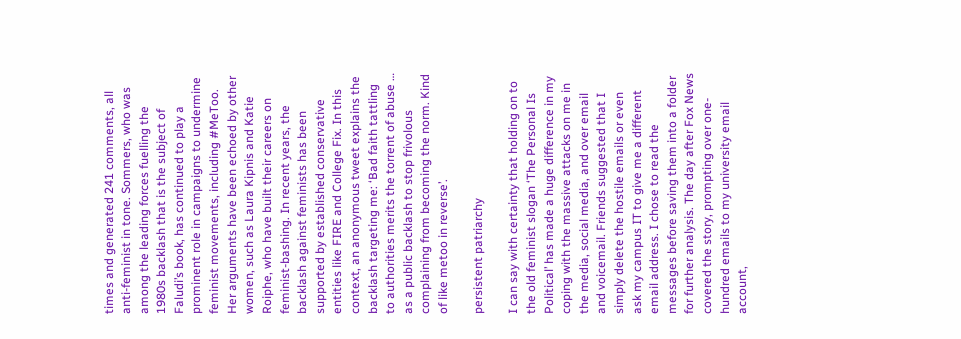times and generated 241 comments, all anti-feminist in tone. Sommers, who was among the leading forces fuelling the 1980s backlash that is the subject of Faludi’s book, has continued to play a prominent role in campaigns to undermine feminist movements, including #MeToo. Her arguments have been echoed by other women, such as Laura Kipnis and Katie Roiphe, who have built their careers on feminist-bashing. In recent years, the backlash against feminists has been supported by established conservative entities like FIRE and College Fix. In this context, an anonymous tweet explains the backlash targeting me: ‘Bad faith tattling to authorities merits the torrent of abuse … as a public backlash to stop frivolous complaining from becoming the norm. Kind of like metoo in reverse’.

persistent patriarchy

I can say with certainty that holding on to the old feminist slogan ‘The Personal Is Political’ has made a huge difference in my coping with the massive attacks on me in the media, social media, and over email and voicemail. Friends suggested that I simply delete the hostile emails or even ask my campus IT to give me a different email address. I chose to read the messages before saving them into a folder for further analysis. The day after Fox News covered the story, prompting over one-hundred emails to my university email account,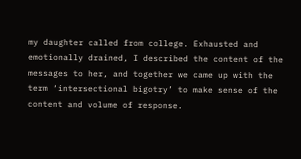my daughter called from college. Exhausted and emotionally drained, I described the content of the messages to her, and together we came up with the term ‘intersectional bigotry’ to make sense of the content and volume of response.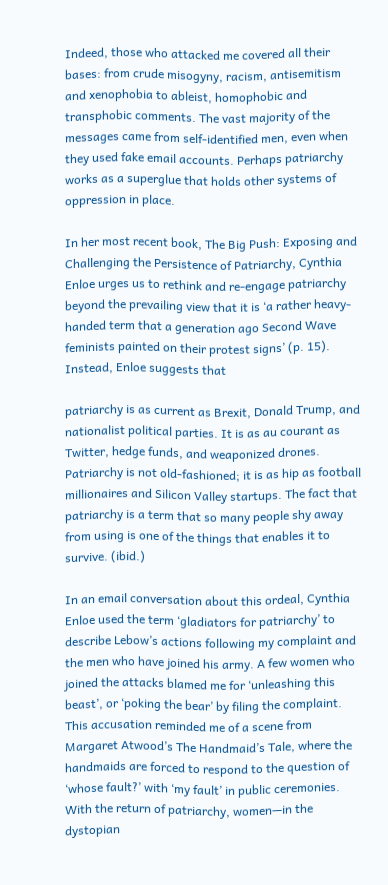Indeed, those who attacked me covered all their bases: from crude misogyny, racism, antisemitism and xenophobia to ableist, homophobic and transphobic comments. The vast majority of the messages came from self-identified men, even when they used fake email accounts. Perhaps patriarchy works as a superglue that holds other systems of oppression in place.

In her most recent book, The Big Push: Exposing and Challenging the Persistence of Patriarchy, Cynthia Enloe urges us to rethink and re-engage patriarchy beyond the prevailing view that it is ‘a rather heavy-handed term that a generation ago Second Wave feminists painted on their protest signs’ (p. 15). Instead, Enloe suggests that

patriarchy is as current as Brexit, Donald Trump, and nationalist political parties. It is as au courant as Twitter, hedge funds, and weaponized drones. Patriarchy is not old-fashioned; it is as hip as football millionaires and Silicon Valley startups. The fact that patriarchy is a term that so many people shy away from using is one of the things that enables it to survive. (ibid.)

In an email conversation about this ordeal, Cynthia Enloe used the term ‘gladiators for patriarchy’ to describe Lebow’s actions following my complaint and the men who have joined his army. A few women who joined the attacks blamed me for ‘unleashing this beast’, or ‘poking the bear’ by filing the complaint. This accusation reminded me of a scene from Margaret Atwood’s The Handmaid’s Tale, where the handmaids are forced to respond to the question of ‘whose fault?’ with ‘my fault’ in public ceremonies. With the return of patriarchy, women—in the dystopian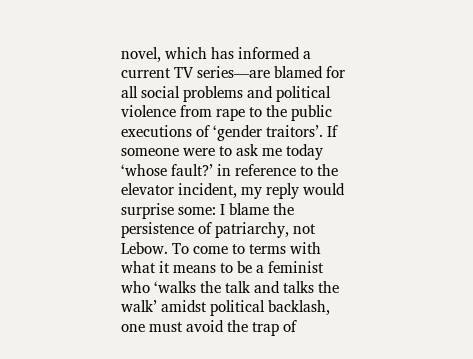novel, which has informed a current TV series—are blamed for all social problems and political violence from rape to the public executions of ‘gender traitors’. If someone were to ask me today ‘whose fault?’ in reference to the elevator incident, my reply would surprise some: I blame the persistence of patriarchy, not Lebow. To come to terms with what it means to be a feminist who ‘walks the talk and talks the walk’ amidst political backlash, one must avoid the trap of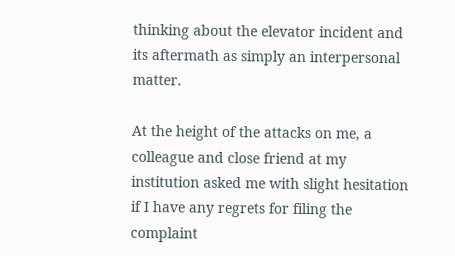thinking about the elevator incident and its aftermath as simply an interpersonal matter.

At the height of the attacks on me, a colleague and close friend at my institution asked me with slight hesitation if I have any regrets for filing the complaint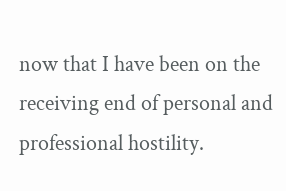now that I have been on the receiving end of personal and professional hostility.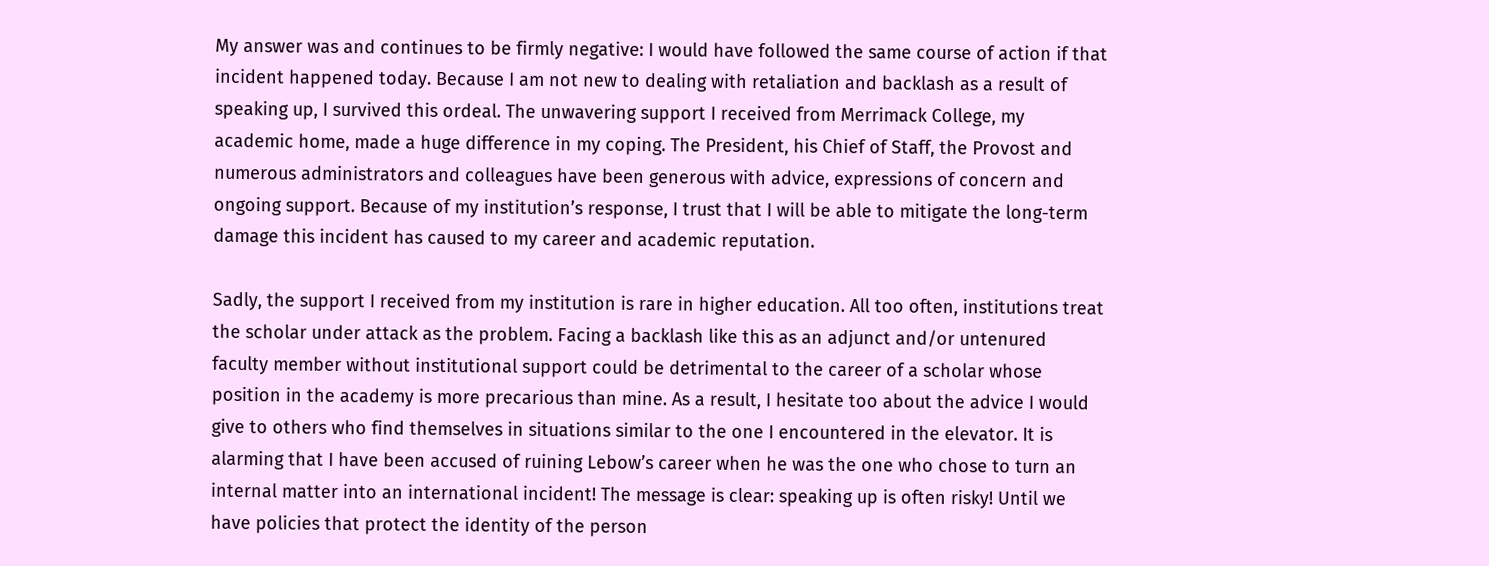My answer was and continues to be firmly negative: I would have followed the same course of action if that incident happened today. Because I am not new to dealing with retaliation and backlash as a result of speaking up, I survived this ordeal. The unwavering support I received from Merrimack College, my academic home, made a huge difference in my coping. The President, his Chief of Staff, the Provost and numerous administrators and colleagues have been generous with advice, expressions of concern and ongoing support. Because of my institution’s response, I trust that I will be able to mitigate the long-term damage this incident has caused to my career and academic reputation.

Sadly, the support I received from my institution is rare in higher education. All too often, institutions treat the scholar under attack as the problem. Facing a backlash like this as an adjunct and/or untenured faculty member without institutional support could be detrimental to the career of a scholar whose position in the academy is more precarious than mine. As a result, I hesitate too about the advice I would give to others who find themselves in situations similar to the one I encountered in the elevator. It is alarming that I have been accused of ruining Lebow’s career when he was the one who chose to turn an internal matter into an international incident! The message is clear: speaking up is often risky! Until we have policies that protect the identity of the person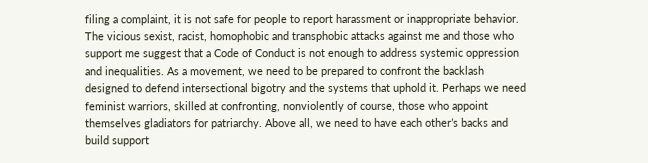filing a complaint, it is not safe for people to report harassment or inappropriate behavior. The vicious sexist, racist, homophobic and transphobic attacks against me and those who support me suggest that a Code of Conduct is not enough to address systemic oppression and inequalities. As a movement, we need to be prepared to confront the backlash designed to defend intersectional bigotry and the systems that uphold it. Perhaps we need feminist warriors, skilled at confronting, nonviolently of course, those who appoint themselves gladiators for patriarchy. Above all, we need to have each other’s backs and build support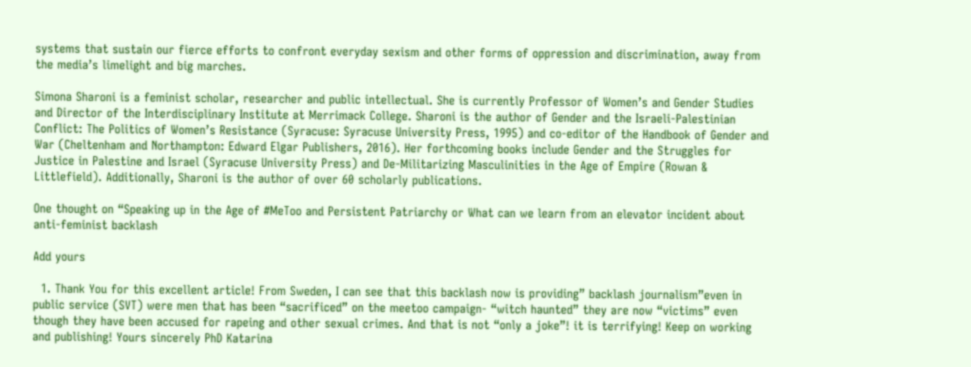systems that sustain our fierce efforts to confront everyday sexism and other forms of oppression and discrimination, away from the media’s limelight and big marches.

Simona Sharoni is a feminist scholar, researcher and public intellectual. She is currently Professor of Women’s and Gender Studies and Director of the Interdisciplinary Institute at Merrimack College. Sharoni is the author of Gender and the Israeli-Palestinian Conflict: The Politics of Women’s Resistance (Syracuse: Syracuse University Press, 1995) and co-editor of the Handbook of Gender and War (Cheltenham and Northampton: Edward Elgar Publishers, 2016). Her forthcoming books include Gender and the Struggles for Justice in Palestine and Israel (Syracuse University Press) and De-Militarizing Masculinities in the Age of Empire (Rowan & Littlefield). Additionally, Sharoni is the author of over 60 scholarly publications.

One thought on “Speaking up in the Age of #MeToo and Persistent Patriarchy or What can we learn from an elevator incident about anti-feminist backlash

Add yours

  1. Thank You for this excellent article! From Sweden, I can see that this backlash now is providing” backlash journalism”even in public service (SVT) were men that has been “sacrificed” on the meetoo campaign- “witch haunted” they are now “victims” even though they have been accused for rapeing and other sexual crimes. And that is not “only a joke”! it is terrifying! Keep on working and publishing! Yours sincerely PhD Katarina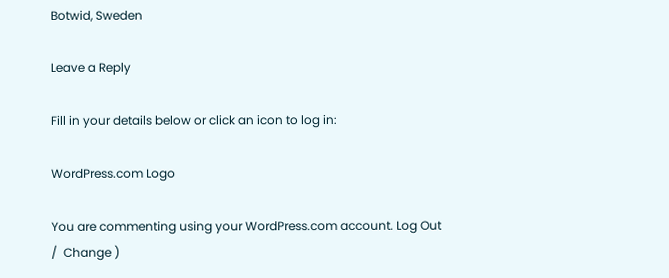Botwid, Sweden

Leave a Reply

Fill in your details below or click an icon to log in:

WordPress.com Logo

You are commenting using your WordPress.com account. Log Out /  Change )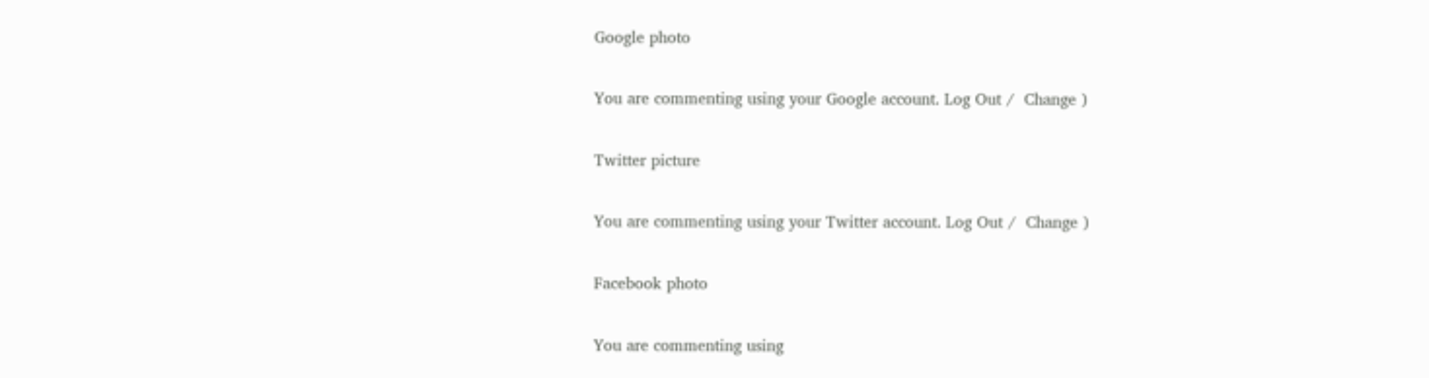Google photo

You are commenting using your Google account. Log Out /  Change )

Twitter picture

You are commenting using your Twitter account. Log Out /  Change )

Facebook photo

You are commenting using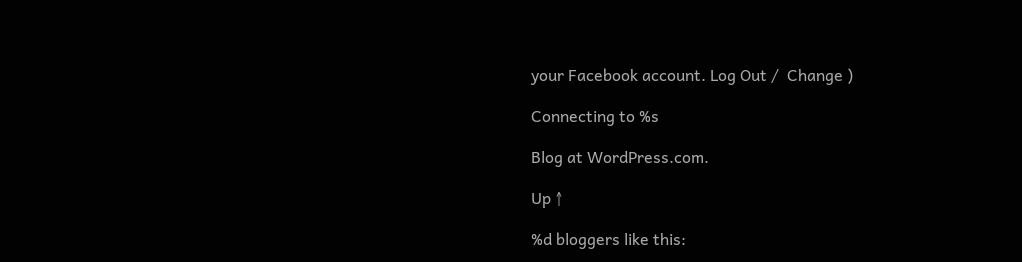your Facebook account. Log Out /  Change )

Connecting to %s

Blog at WordPress.com.

Up ↑

%d bloggers like this: